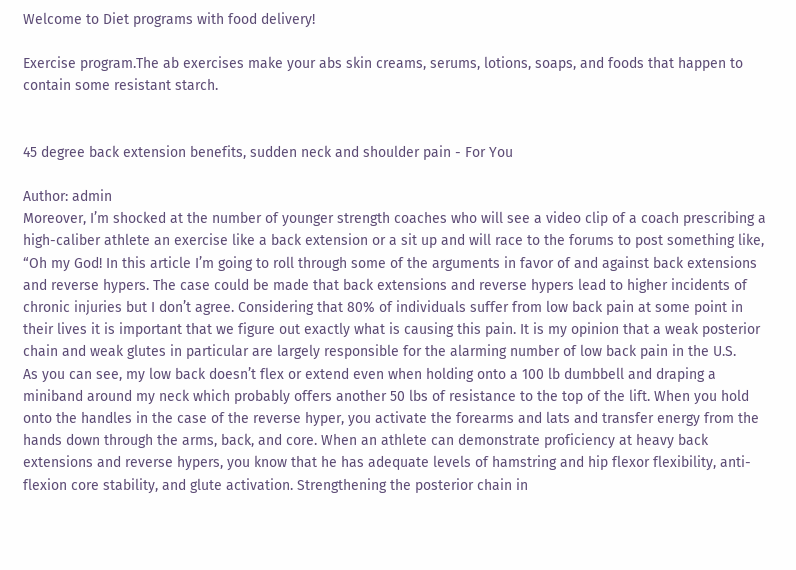Welcome to Diet programs with food delivery!

Exercise program.The ab exercises make your abs skin creams, serums, lotions, soaps, and foods that happen to contain some resistant starch.


45 degree back extension benefits, sudden neck and shoulder pain - For You

Author: admin
Moreover, I’m shocked at the number of younger strength coaches who will see a video clip of a coach prescribing a high-caliber athlete an exercise like a back extension or a sit up and will race to the forums to post something like, “Oh my God! In this article I’m going to roll through some of the arguments in favor of and against back extensions and reverse hypers. The case could be made that back extensions and reverse hypers lead to higher incidents of chronic injuries but I don’t agree. Considering that 80% of individuals suffer from low back pain at some point in their lives it is important that we figure out exactly what is causing this pain. It is my opinion that a weak posterior chain and weak glutes in particular are largely responsible for the alarming number of low back pain in the U.S.
As you can see, my low back doesn’t flex or extend even when holding onto a 100 lb dumbbell and draping a miniband around my neck which probably offers another 50 lbs of resistance to the top of the lift. When you hold onto the handles in the case of the reverse hyper, you activate the forearms and lats and transfer energy from the hands down through the arms, back, and core. When an athlete can demonstrate proficiency at heavy back extensions and reverse hypers, you know that he has adequate levels of hamstring and hip flexor flexibility, anti-flexion core stability, and glute activation. Strengthening the posterior chain in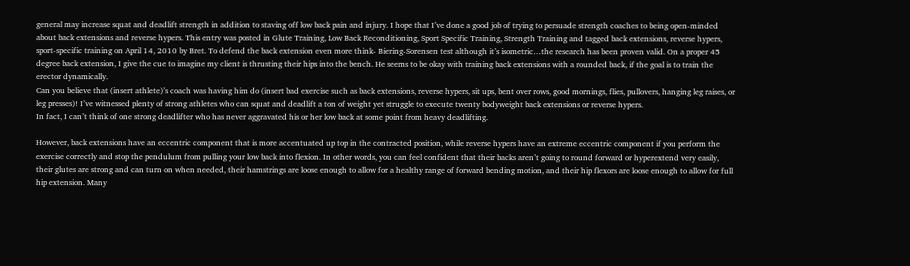general may increase squat and deadlift strength in addition to staving off low back pain and injury. I hope that I’ve done a good job of trying to persuade strength coaches to being open-minded about back extensions and reverse hypers. This entry was posted in Glute Training, Low Back Reconditioning, Sport Specific Training, Strength Training and tagged back extensions, reverse hypers, sport-specific training on April 14, 2010 by Bret. To defend the back extension even more think- Biering-Sorensen test although it’s isometric…the research has been proven valid. On a proper 45 degree back extension, I give the cue to imagine my client is thrusting their hips into the bench. He seems to be okay with training back extensions with a rounded back, if the goal is to train the erector dynamically.
Can you believe that (insert athlete)’s coach was having him do (insert bad exercise such as back extensions, reverse hypers, sit ups, bent over rows, good mornings, flies, pullovers, hanging leg raises, or leg presses)! I’ve witnessed plenty of strong athletes who can squat and deadlift a ton of weight yet struggle to execute twenty bodyweight back extensions or reverse hypers.
In fact, I can’t think of one strong deadlifter who has never aggravated his or her low back at some point from heavy deadlifting.

However, back extensions have an eccentric component that is more accentuated up top in the contracted position, while reverse hypers have an extreme eccentric component if you perform the exercise correctly and stop the pendulum from pulling your low back into flexion. In other words, you can feel confident that their backs aren’t going to round forward or hyperextend very easily, their glutes are strong and can turn on when needed, their hamstrings are loose enough to allow for a healthy range of forward bending motion, and their hip flexors are loose enough to allow for full hip extension. Many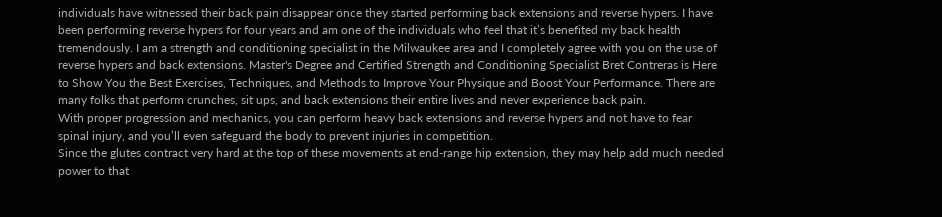individuals have witnessed their back pain disappear once they started performing back extensions and reverse hypers. I have been performing reverse hypers for four years and am one of the individuals who feel that it’s benefited my back health tremendously. I am a strength and conditioning specialist in the Milwaukee area and I completely agree with you on the use of reverse hypers and back extensions. Master's Degree and Certified Strength and Conditioning Specialist Bret Contreras is Here to Show You the Best Exercises, Techniques, and Methods to Improve Your Physique and Boost Your Performance. There are many folks that perform crunches, sit ups, and back extensions their entire lives and never experience back pain.
With proper progression and mechanics, you can perform heavy back extensions and reverse hypers and not have to fear spinal injury, and you’ll even safeguard the body to prevent injuries in competition.
Since the glutes contract very hard at the top of these movements at end-range hip extension, they may help add much needed power to that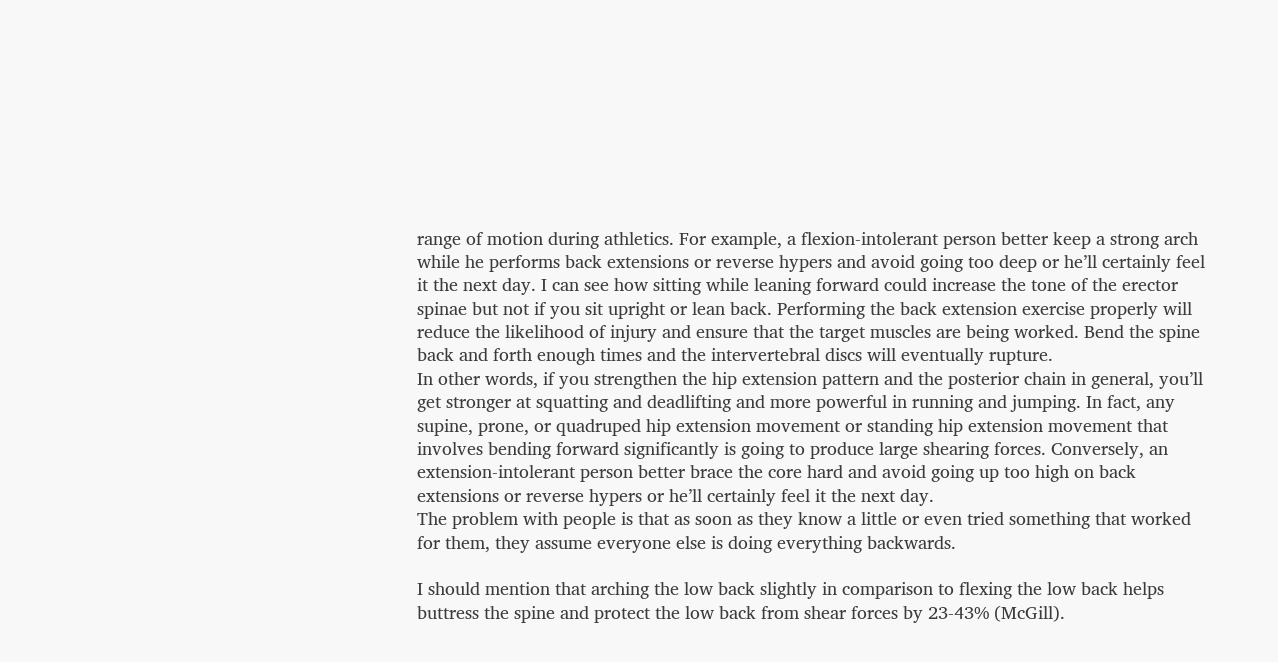range of motion during athletics. For example, a flexion-intolerant person better keep a strong arch while he performs back extensions or reverse hypers and avoid going too deep or he’ll certainly feel it the next day. I can see how sitting while leaning forward could increase the tone of the erector spinae but not if you sit upright or lean back. Performing the back extension exercise properly will reduce the likelihood of injury and ensure that the target muscles are being worked. Bend the spine back and forth enough times and the intervertebral discs will eventually rupture.
In other words, if you strengthen the hip extension pattern and the posterior chain in general, you’ll get stronger at squatting and deadlifting and more powerful in running and jumping. In fact, any supine, prone, or quadruped hip extension movement or standing hip extension movement that involves bending forward significantly is going to produce large shearing forces. Conversely, an extension-intolerant person better brace the core hard and avoid going up too high on back extensions or reverse hypers or he’ll certainly feel it the next day.
The problem with people is that as soon as they know a little or even tried something that worked for them, they assume everyone else is doing everything backwards.

I should mention that arching the low back slightly in comparison to flexing the low back helps buttress the spine and protect the low back from shear forces by 23-43% (McGill).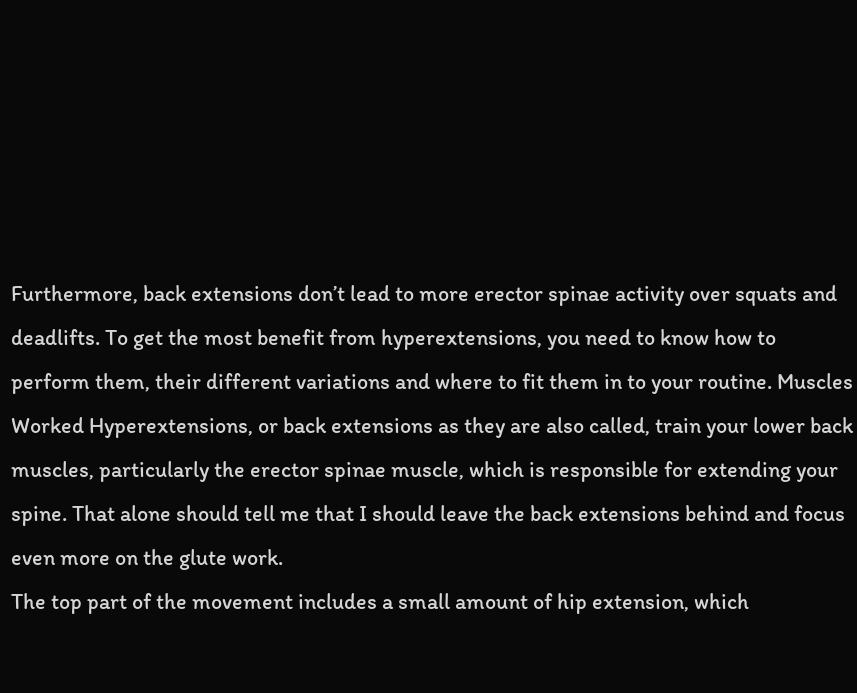Furthermore, back extensions don’t lead to more erector spinae activity over squats and deadlifts. To get the most benefit from hyperextensions, you need to know how to perform them, their different variations and where to fit them in to your routine. Muscles Worked Hyperextensions, or back extensions as they are also called, train your lower back muscles, particularly the erector spinae muscle, which is responsible for extending your spine. That alone should tell me that I should leave the back extensions behind and focus even more on the glute work.
The top part of the movement includes a small amount of hip extension, which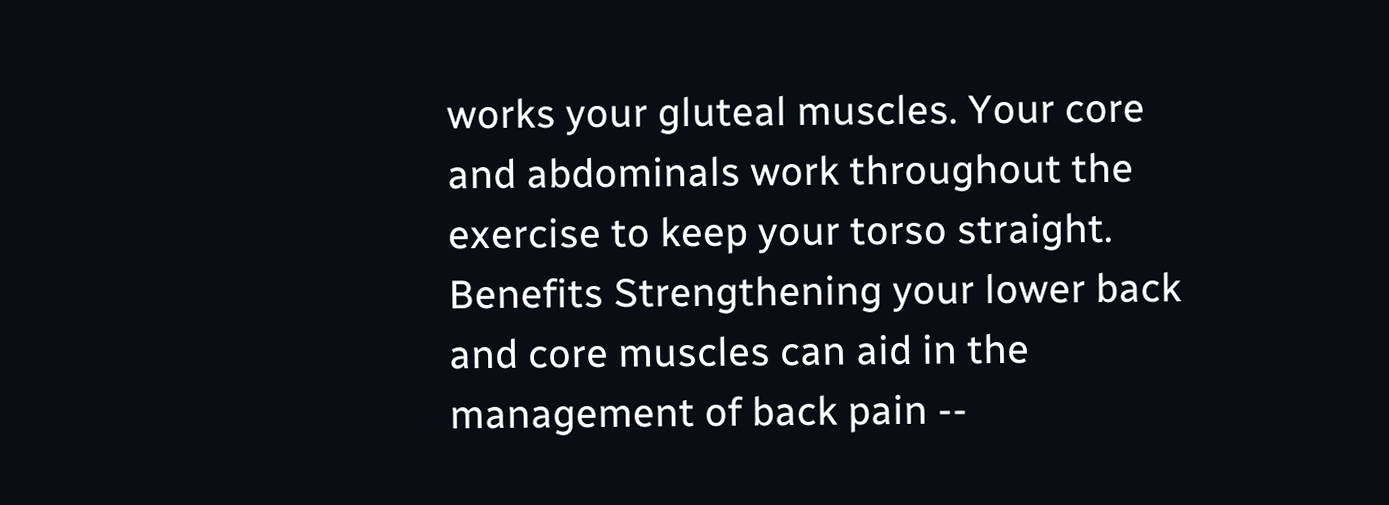works your gluteal muscles. Your core and abdominals work throughout the exercise to keep your torso straight. Benefits Strengthening your lower back and core muscles can aid in the management of back pain --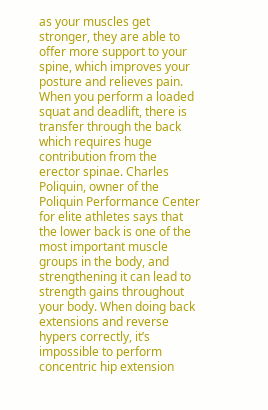as your muscles get stronger, they are able to offer more support to your spine, which improves your posture and relieves pain.
When you perform a loaded squat and deadlift, there is transfer through the back which requires huge contribution from the erector spinae. Charles Poliquin, owner of the Poliquin Performance Center for elite athletes says that the lower back is one of the most important muscle groups in the body, and strengthening it can lead to strength gains throughout your body. When doing back extensions and reverse hypers correctly, it’s impossible to perform concentric hip extension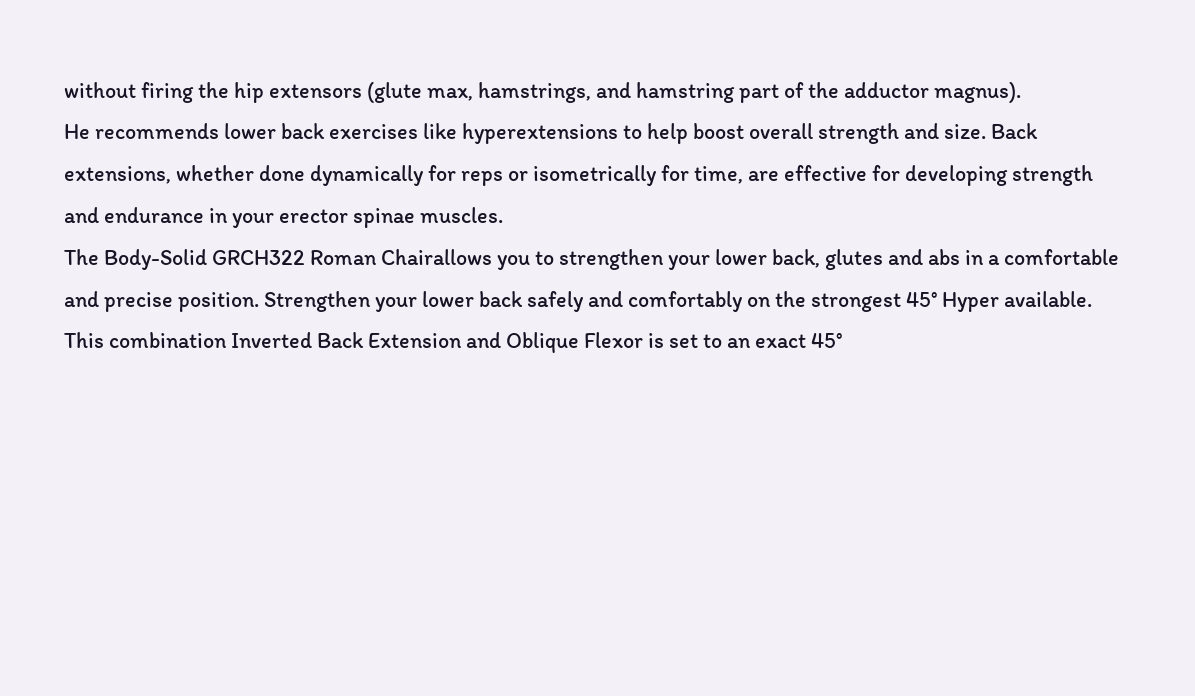without firing the hip extensors (glute max, hamstrings, and hamstring part of the adductor magnus).
He recommends lower back exercises like hyperextensions to help boost overall strength and size. Back extensions, whether done dynamically for reps or isometrically for time, are effective for developing strength and endurance in your erector spinae muscles.
The Body-Solid GRCH322 Roman Chairallows you to strengthen your lower back, glutes and abs in a comfortable and precise position. Strengthen your lower back safely and comfortably on the strongest 45° Hyper available. This combination Inverted Back Extension and Oblique Flexor is set to an exact 45°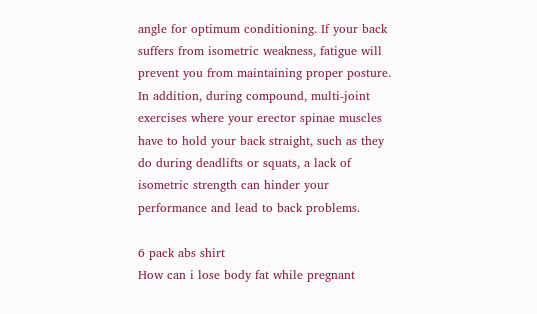angle for optimum conditioning. If your back suffers from isometric weakness, fatigue will prevent you from maintaining proper posture. In addition, during compound, multi-joint exercises where your erector spinae muscles have to hold your back straight, such as they do during deadlifts or squats, a lack of isometric strength can hinder your performance and lead to back problems.

6 pack abs shirt
How can i lose body fat while pregnant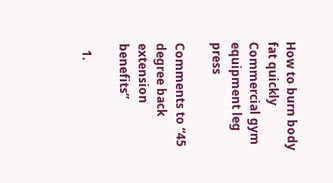How to burn body fat quickly
Commercial gym equipment leg press

Comments to “45 degree back extension benefits”

  1.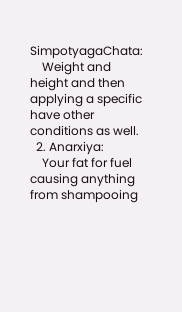SimpotyagaChata:
    Weight and height and then applying a specific have other conditions as well.
  2. Anarxiya:
    Your fat for fuel causing anything from shampooing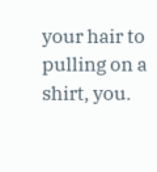your hair to pulling on a shirt, you.